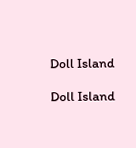Doll Island

Doll Island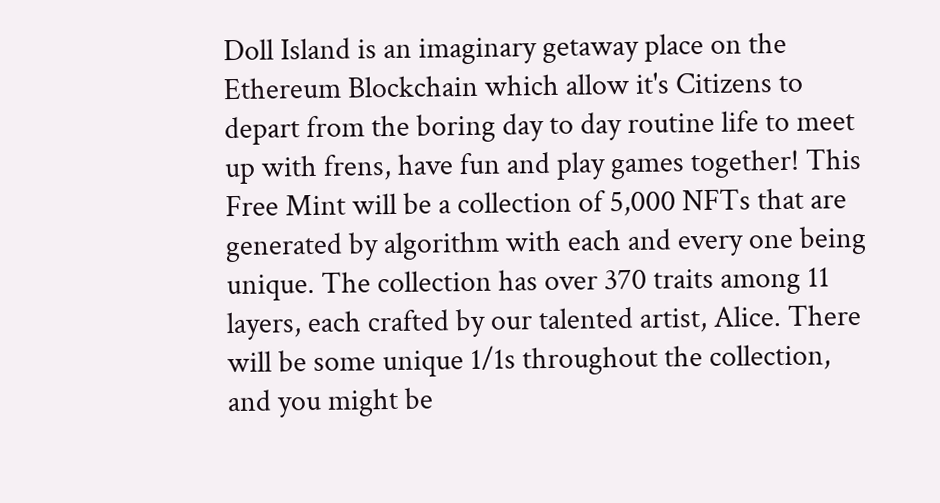Doll Island is an imaginary getaway place on the Ethereum Blockchain which allow it's Citizens to depart from the boring day to day routine life to meet up with frens, have fun and play games together! This Free Mint will be a collection of 5,000 NFTs that are generated by algorithm with each and every one being unique. The collection has over 370 traits among 11 layers, each crafted by our talented artist, Alice. There will be some unique 1/1s throughout the collection, and you might be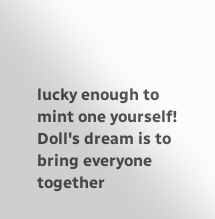lucky enough to mint one yourself! Doll's dream is to bring everyone together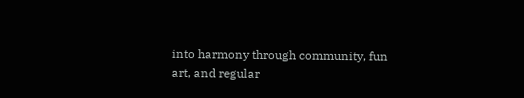into harmony through community, fun art, and regular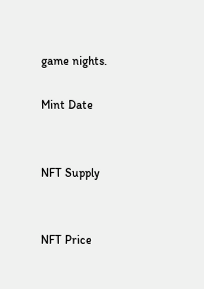game nights.

Mint Date


NFT Supply


NFT Price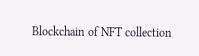Blockchain of NFT collection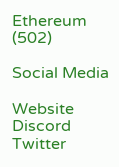Ethereum (502)

Social Media

Website Discord Twitter